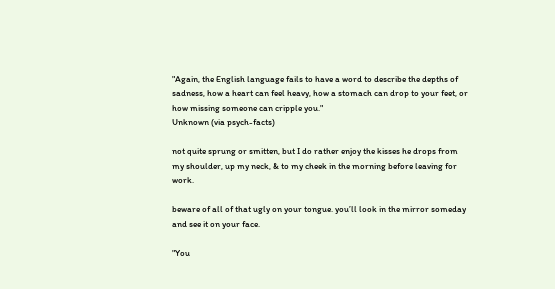"Again, the English language fails to have a word to describe the depths of sadness, how a heart can feel heavy, how a stomach can drop to your feet, or how missing someone can cripple you."
Unknown (via psych-facts)

not quite sprung or smitten, but I do rather enjoy the kisses he drops from my shoulder, up my neck, & to my cheek in the morning before leaving for work.

beware of all of that ugly on your tongue. you’ll look in the mirror someday and see it on your face.

"You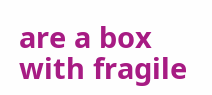are a box with fragile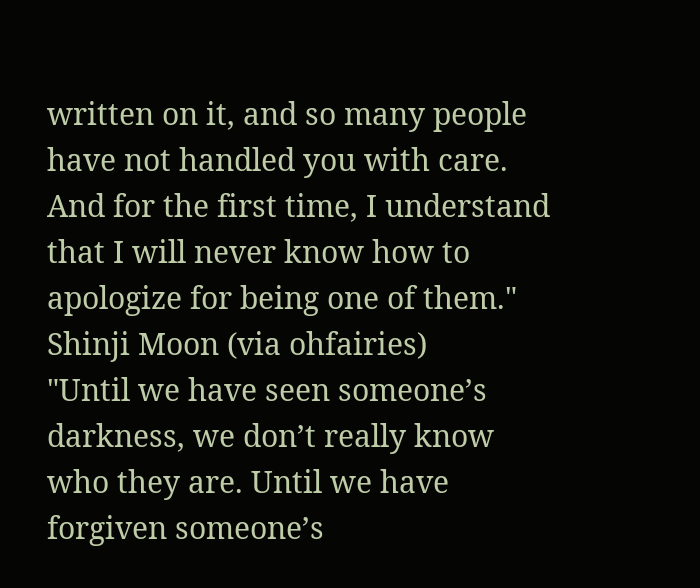written on it, and so many people have not handled you with care. And for the first time, I understand that I will never know how to apologize for being one of them."
Shinji Moon (via ohfairies)
"Until we have seen someone’s darkness, we don’t really know who they are. Until we have forgiven someone’s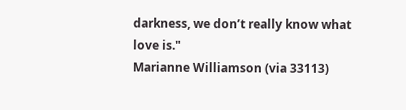darkness, we don’t really know what love is."
Marianne Williamson (via 33113)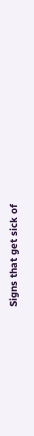Signs that get sick of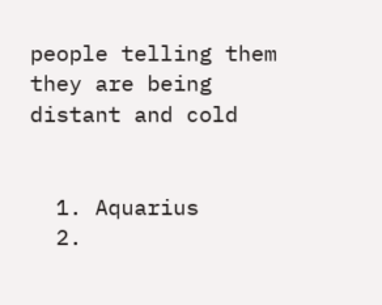people telling them they are being distant and cold


  1. Aquarius
  2.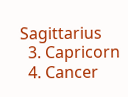Sagittarius
  3. Capricorn
  4. Cancer